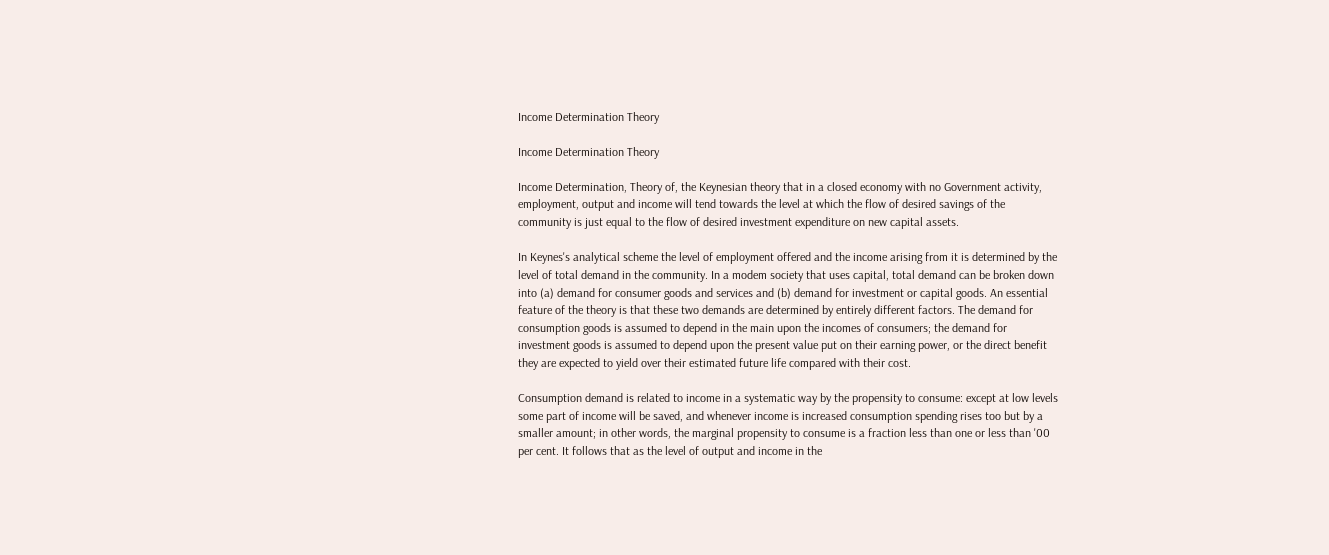Income Determination Theory

Income Determination Theory

Income Determination, Theory of, the Keynesian theory that in a closed economy with no Government activity, employment, output and income will tend towards the level at which the flow of desired savings of the community is just equal to the flow of desired investment expenditure on new capital assets.

In Keynes's analytical scheme the level of employment offered and the income arising from it is determined by the level of total demand in the community. In a modem society that uses capital, total demand can be broken down into (a) demand for consumer goods and services and (b) demand for investment or capital goods. An essential feature of the theory is that these two demands are determined by entirely different factors. The demand for consumption goods is assumed to depend in the main upon the incomes of consumers; the demand for investment goods is assumed to depend upon the present value put on their earning power, or the direct benefit they are expected to yield over their estimated future life compared with their cost.

Consumption demand is related to income in a systematic way by the propensity to consume: except at low levels some part of income will be saved, and whenever income is increased consumption spending rises too but by a smaller amount; in other words, the marginal propensity to consume is a fraction less than one or less than '00 per cent. It follows that as the level of output and income in the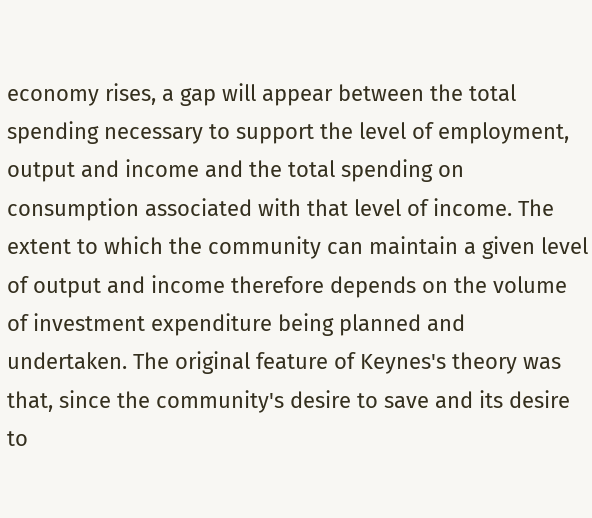economy rises, a gap will appear between the total spending necessary to support the level of employment, output and income and the total spending on consumption associated with that level of income. The extent to which the community can maintain a given level of output and income therefore depends on the volume of investment expenditure being planned and undertaken. The original feature of Keynes's theory was that, since the community's desire to save and its desire to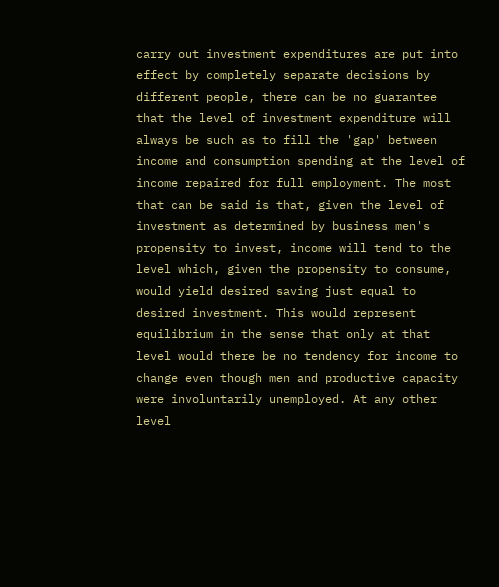carry out investment expenditures are put into effect by completely separate decisions by different people, there can be no guarantee that the level of investment expenditure will always be such as to fill the 'gap' between income and consumption spending at the level of income repaired for full employment. The most that can be said is that, given the level of investment as determined by business men's propensity to invest, income will tend to the level which, given the propensity to consume, would yield desired saving just equal to desired investment. This would represent equilibrium in the sense that only at that level would there be no tendency for income to change even though men and productive capacity were involuntarily unemployed. At any other level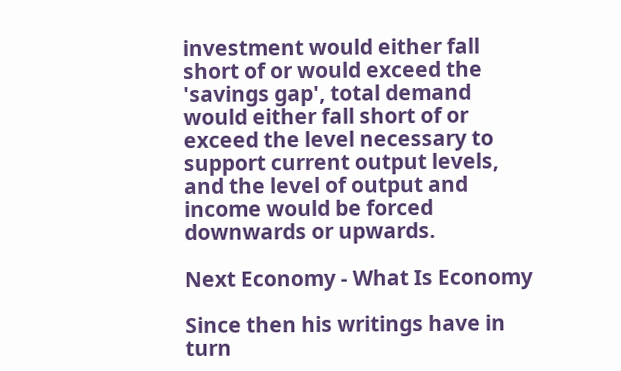investment would either fall short of or would exceed the 'savings gap', total demand would either fall short of or exceed the level necessary to support current output levels, and the level of output and income would be forced downwards or upwards.

Next Economy - What Is Economy

Since then his writings have in turn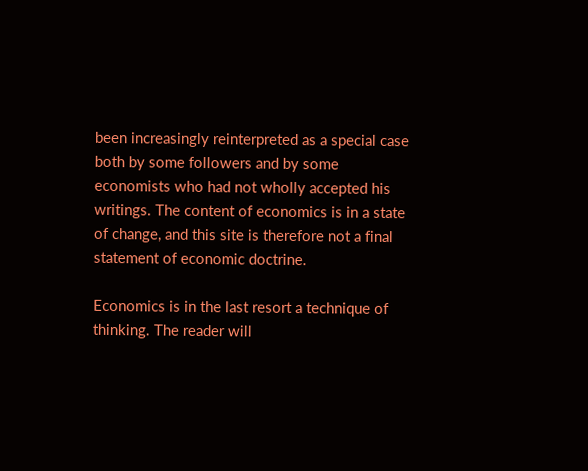been increasingly reinterpreted as a special case both by some followers and by some economists who had not wholly accepted his writings. The content of economics is in a state of change, and this site is therefore not a final statement of economic doctrine.

Economics is in the last resort a technique of thinking. The reader will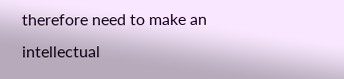therefore need to make an intellectual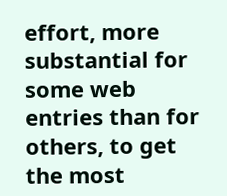effort, more substantial for some web entries than for others, to get the most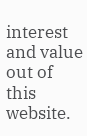interest and value out of this website.